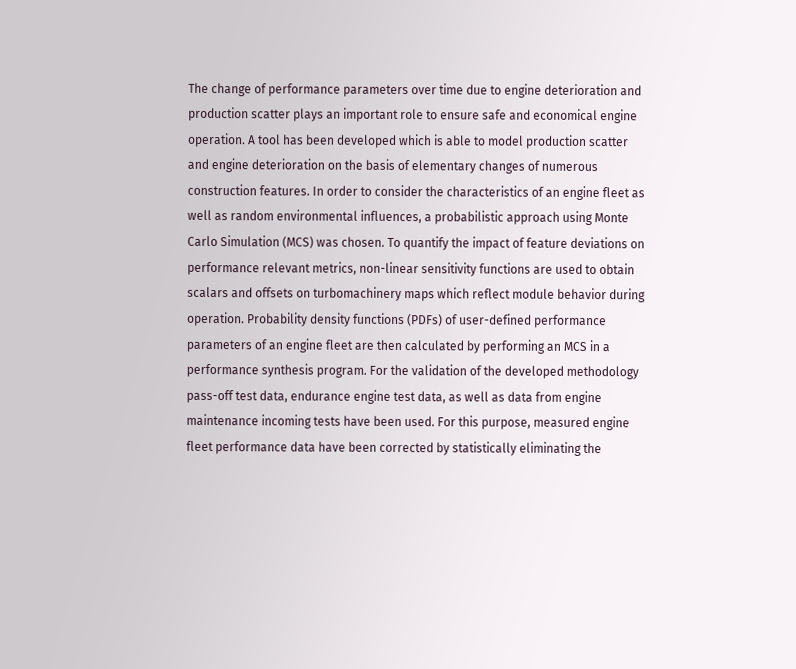The change of performance parameters over time due to engine deterioration and production scatter plays an important role to ensure safe and economical engine operation. A tool has been developed which is able to model production scatter and engine deterioration on the basis of elementary changes of numerous construction features. In order to consider the characteristics of an engine fleet as well as random environmental influences, a probabilistic approach using Monte Carlo Simulation (MCS) was chosen. To quantify the impact of feature deviations on performance relevant metrics, non-linear sensitivity functions are used to obtain scalars and offsets on turbomachinery maps which reflect module behavior during operation. Probability density functions (PDFs) of user-defined performance parameters of an engine fleet are then calculated by performing an MCS in a performance synthesis program. For the validation of the developed methodology pass-off test data, endurance engine test data, as well as data from engine maintenance incoming tests have been used. For this purpose, measured engine fleet performance data have been corrected by statistically eliminating the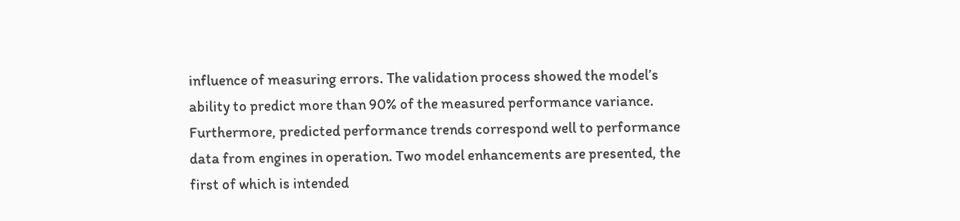influence of measuring errors. The validation process showed the model’s ability to predict more than 90% of the measured performance variance. Furthermore, predicted performance trends correspond well to performance data from engines in operation. Two model enhancements are presented, the first of which is intended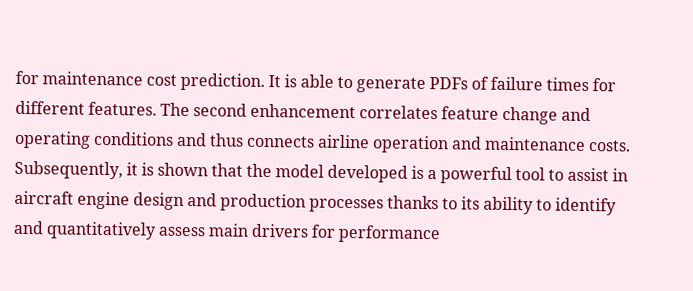for maintenance cost prediction. It is able to generate PDFs of failure times for different features. The second enhancement correlates feature change and operating conditions and thus connects airline operation and maintenance costs. Subsequently, it is shown that the model developed is a powerful tool to assist in aircraft engine design and production processes thanks to its ability to identify and quantitatively assess main drivers for performance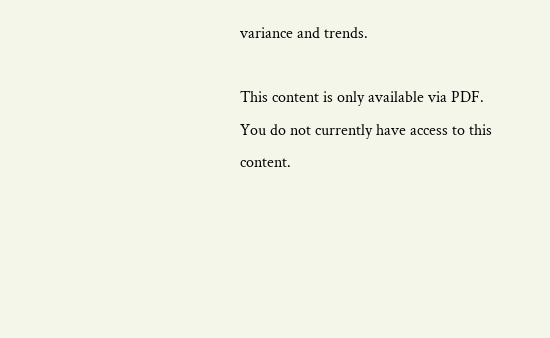variance and trends.

This content is only available via PDF.
You do not currently have access to this content.